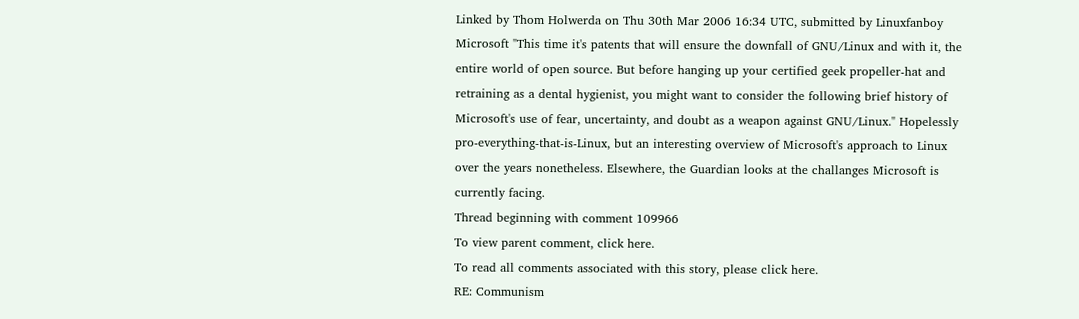Linked by Thom Holwerda on Thu 30th Mar 2006 16:34 UTC, submitted by Linuxfanboy
Microsoft "This time it's patents that will ensure the downfall of GNU/Linux and with it, the entire world of open source. But before hanging up your certified geek propeller-hat and retraining as a dental hygienist, you might want to consider the following brief history of Microsoft's use of fear, uncertainty, and doubt as a weapon against GNU/Linux." Hopelessly pro-everything-that-is-Linux, but an interesting overview of Microsoft's approach to Linux over the years nonetheless. Elsewhere, the Guardian looks at the challanges Microsoft is currently facing.
Thread beginning with comment 109966
To view parent comment, click here.
To read all comments associated with this story, please click here.
RE: Communism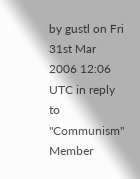by gustl on Fri 31st Mar 2006 12:06 UTC in reply to "Communism"
Member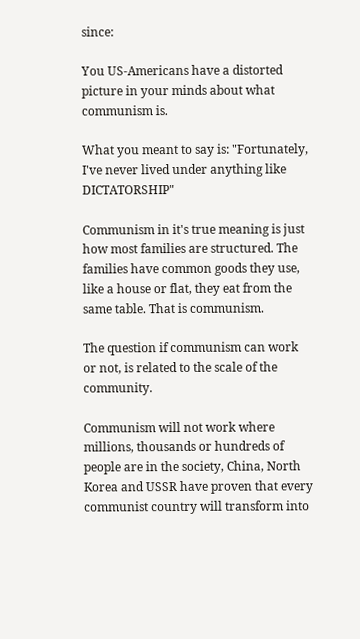since:

You US-Americans have a distorted picture in your minds about what communism is.

What you meant to say is: "Fortunately, I've never lived under anything like DICTATORSHIP"

Communism in it's true meaning is just how most families are structured. The families have common goods they use, like a house or flat, they eat from the same table. That is communism.

The question if communism can work or not, is related to the scale of the community.

Communism will not work where millions, thousands or hundreds of people are in the society, China, North Korea and USSR have proven that every communist country will transform into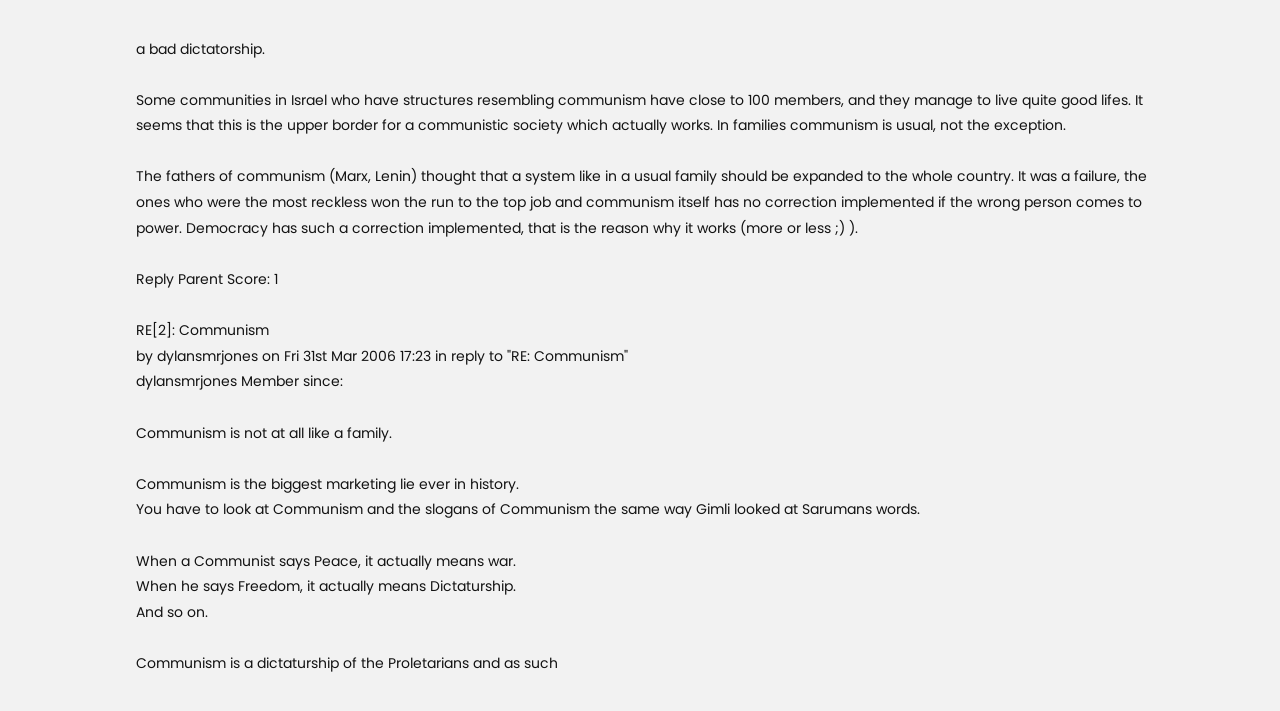a bad dictatorship.

Some communities in Israel who have structures resembling communism have close to 100 members, and they manage to live quite good lifes. It seems that this is the upper border for a communistic society which actually works. In families communism is usual, not the exception.

The fathers of communism (Marx, Lenin) thought that a system like in a usual family should be expanded to the whole country. It was a failure, the ones who were the most reckless won the run to the top job and communism itself has no correction implemented if the wrong person comes to power. Democracy has such a correction implemented, that is the reason why it works (more or less ;) ).

Reply Parent Score: 1

RE[2]: Communism
by dylansmrjones on Fri 31st Mar 2006 17:23 in reply to "RE: Communism"
dylansmrjones Member since:

Communism is not at all like a family.

Communism is the biggest marketing lie ever in history.
You have to look at Communism and the slogans of Communism the same way Gimli looked at Sarumans words.

When a Communist says Peace, it actually means war.
When he says Freedom, it actually means Dictaturship.
And so on.

Communism is a dictaturship of the Proletarians and as such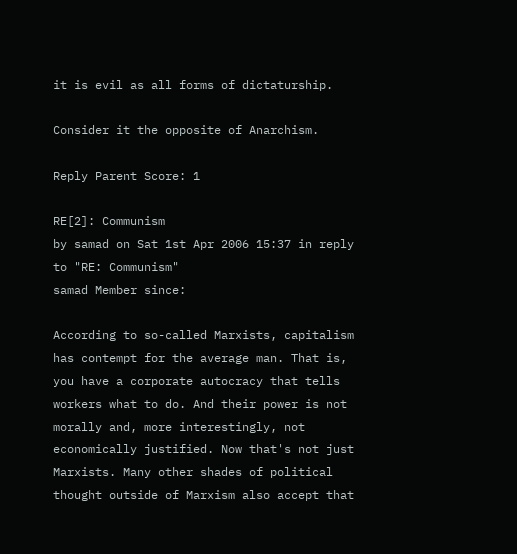it is evil as all forms of dictaturship.

Consider it the opposite of Anarchism.

Reply Parent Score: 1

RE[2]: Communism
by samad on Sat 1st Apr 2006 15:37 in reply to "RE: Communism"
samad Member since:

According to so-called Marxists, capitalism has contempt for the average man. That is, you have a corporate autocracy that tells workers what to do. And their power is not morally and, more interestingly, not economically justified. Now that's not just Marxists. Many other shades of political thought outside of Marxism also accept that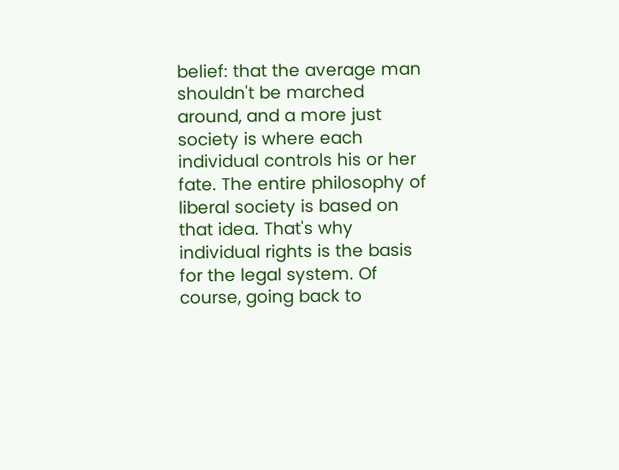belief: that the average man shouldn't be marched around, and a more just society is where each individual controls his or her fate. The entire philosophy of liberal society is based on that idea. That's why individual rights is the basis for the legal system. Of course, going back to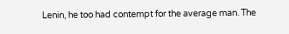Lenin, he too had contempt for the average man. The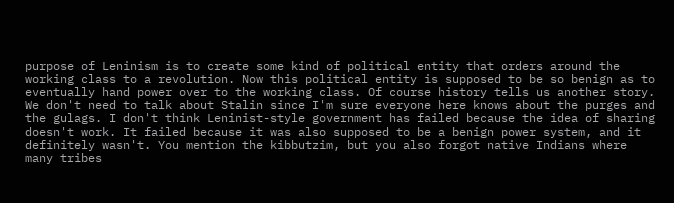purpose of Leninism is to create some kind of political entity that orders around the working class to a revolution. Now this political entity is supposed to be so benign as to eventually hand power over to the working class. Of course history tells us another story. We don't need to talk about Stalin since I'm sure everyone here knows about the purges and the gulags. I don't think Leninist-style government has failed because the idea of sharing doesn't work. It failed because it was also supposed to be a benign power system, and it definitely wasn't. You mention the kibbutzim, but you also forgot native Indians where many tribes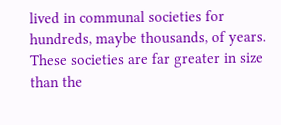lived in communal societies for hundreds, maybe thousands, of years. These societies are far greater in size than the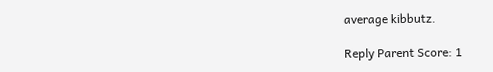average kibbutz.

Reply Parent Score: 1